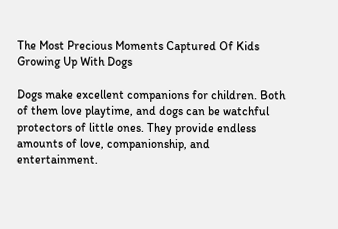The Most Precious Moments Captured Of Kids Growing Up With Dogs

Dogs make excellent companions for children. Both of them love playtime, and dogs can be watchful protectors of little ones. They provide endless amounts of love, companionship, and entertainment.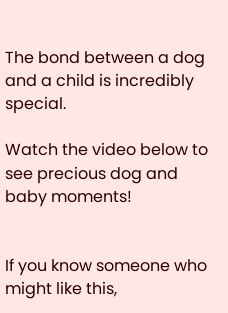The bond between a dog and a child is incredibly special.

Watch the video below to see precious dog and baby moments!


If you know someone who might like this,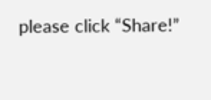please click “Share!”